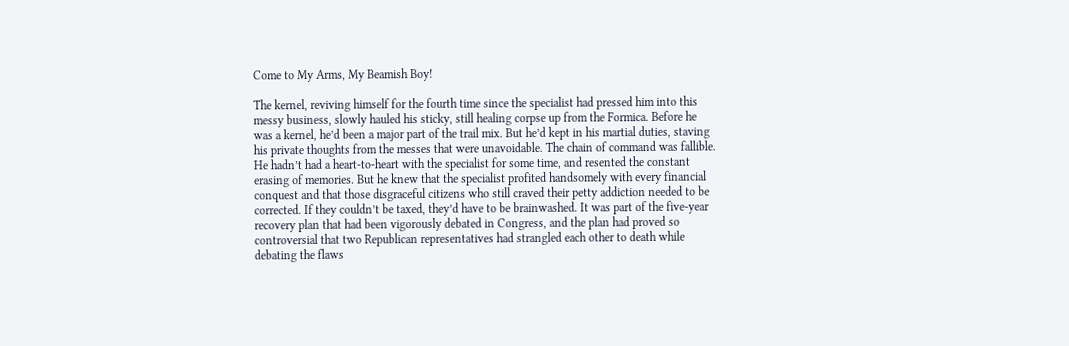Come to My Arms, My Beamish Boy!

The kernel, reviving himself for the fourth time since the specialist had pressed him into this messy business, slowly hauled his sticky, still healing corpse up from the Formica. Before he was a kernel, he’d been a major part of the trail mix. But he’d kept in his martial duties, staving his private thoughts from the messes that were unavoidable. The chain of command was fallible. He hadn’t had a heart-to-heart with the specialist for some time, and resented the constant erasing of memories. But he knew that the specialist profited handsomely with every financial conquest and that those disgraceful citizens who still craved their petty addiction needed to be corrected. If they couldn’t be taxed, they’d have to be brainwashed. It was part of the five-year recovery plan that had been vigorously debated in Congress, and the plan had proved so controversial that two Republican representatives had strangled each other to death while debating the flaws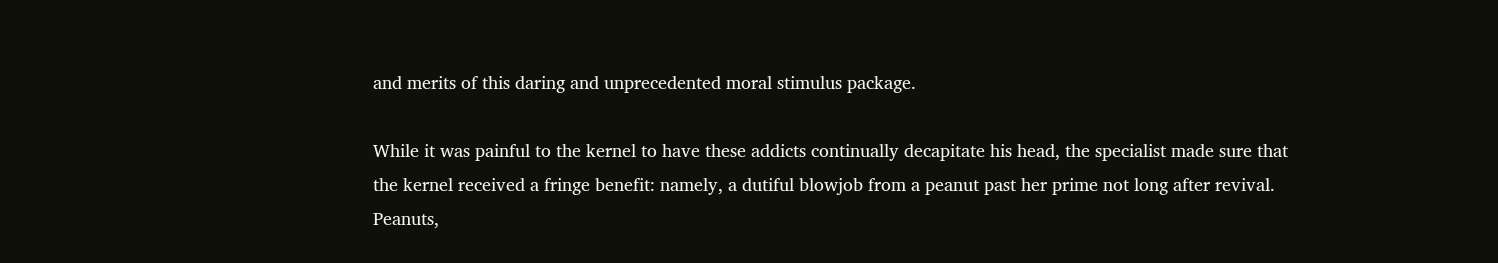and merits of this daring and unprecedented moral stimulus package.

While it was painful to the kernel to have these addicts continually decapitate his head, the specialist made sure that the kernel received a fringe benefit: namely, a dutiful blowjob from a peanut past her prime not long after revival. Peanuts,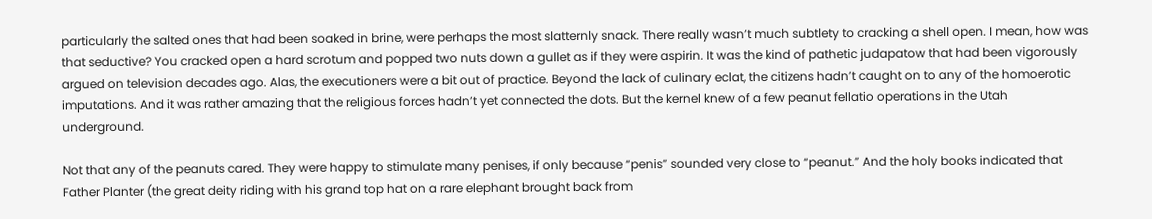particularly the salted ones that had been soaked in brine, were perhaps the most slatternly snack. There really wasn’t much subtlety to cracking a shell open. I mean, how was that seductive? You cracked open a hard scrotum and popped two nuts down a gullet as if they were aspirin. It was the kind of pathetic judapatow that had been vigorously argued on television decades ago. Alas, the executioners were a bit out of practice. Beyond the lack of culinary eclat, the citizens hadn’t caught on to any of the homoerotic imputations. And it was rather amazing that the religious forces hadn’t yet connected the dots. But the kernel knew of a few peanut fellatio operations in the Utah underground.

Not that any of the peanuts cared. They were happy to stimulate many penises, if only because “penis” sounded very close to “peanut.” And the holy books indicated that Father Planter (the great deity riding with his grand top hat on a rare elephant brought back from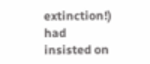extinction!) had insisted on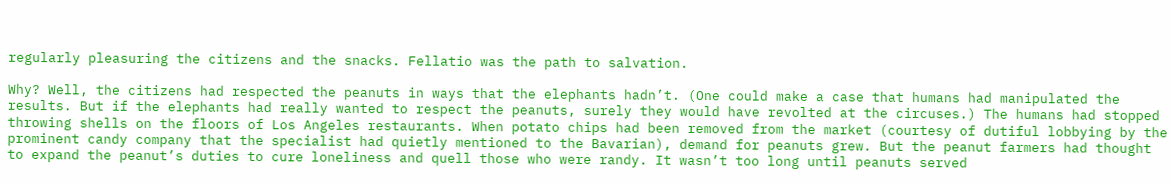regularly pleasuring the citizens and the snacks. Fellatio was the path to salvation.

Why? Well, the citizens had respected the peanuts in ways that the elephants hadn’t. (One could make a case that humans had manipulated the results. But if the elephants had really wanted to respect the peanuts, surely they would have revolted at the circuses.) The humans had stopped throwing shells on the floors of Los Angeles restaurants. When potato chips had been removed from the market (courtesy of dutiful lobbying by the prominent candy company that the specialist had quietly mentioned to the Bavarian), demand for peanuts grew. But the peanut farmers had thought to expand the peanut’s duties to cure loneliness and quell those who were randy. It wasn’t too long until peanuts served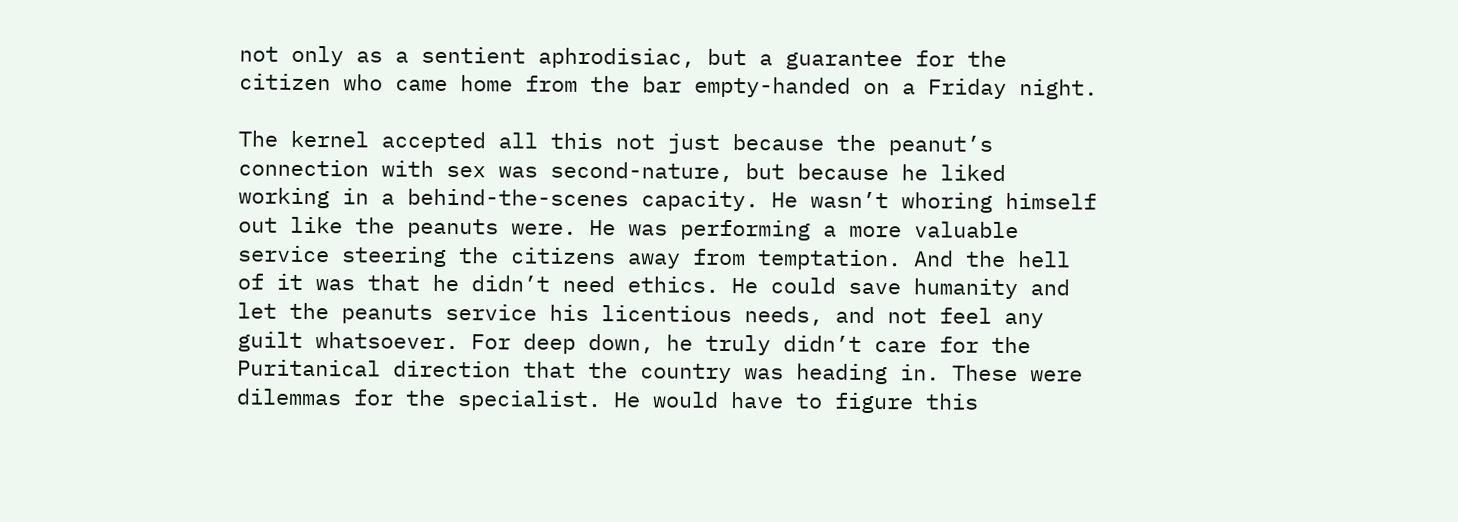not only as a sentient aphrodisiac, but a guarantee for the citizen who came home from the bar empty-handed on a Friday night.

The kernel accepted all this not just because the peanut’s connection with sex was second-nature, but because he liked working in a behind-the-scenes capacity. He wasn’t whoring himself out like the peanuts were. He was performing a more valuable service steering the citizens away from temptation. And the hell of it was that he didn’t need ethics. He could save humanity and let the peanuts service his licentious needs, and not feel any guilt whatsoever. For deep down, he truly didn’t care for the Puritanical direction that the country was heading in. These were dilemmas for the specialist. He would have to figure this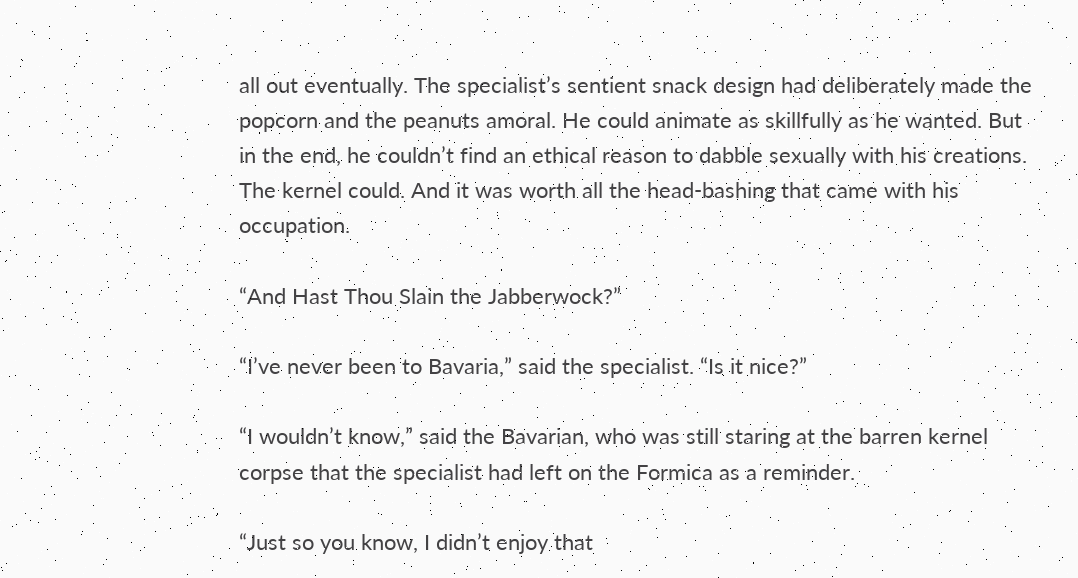all out eventually. The specialist’s sentient snack design had deliberately made the popcorn and the peanuts amoral. He could animate as skillfully as he wanted. But in the end, he couldn’t find an ethical reason to dabble sexually with his creations. The kernel could. And it was worth all the head-bashing that came with his occupation.

“And Hast Thou Slain the Jabberwock?”

“I’ve never been to Bavaria,” said the specialist. “Is it nice?”

“I wouldn’t know,” said the Bavarian, who was still staring at the barren kernel corpse that the specialist had left on the Formica as a reminder.

“Just so you know, I didn’t enjoy that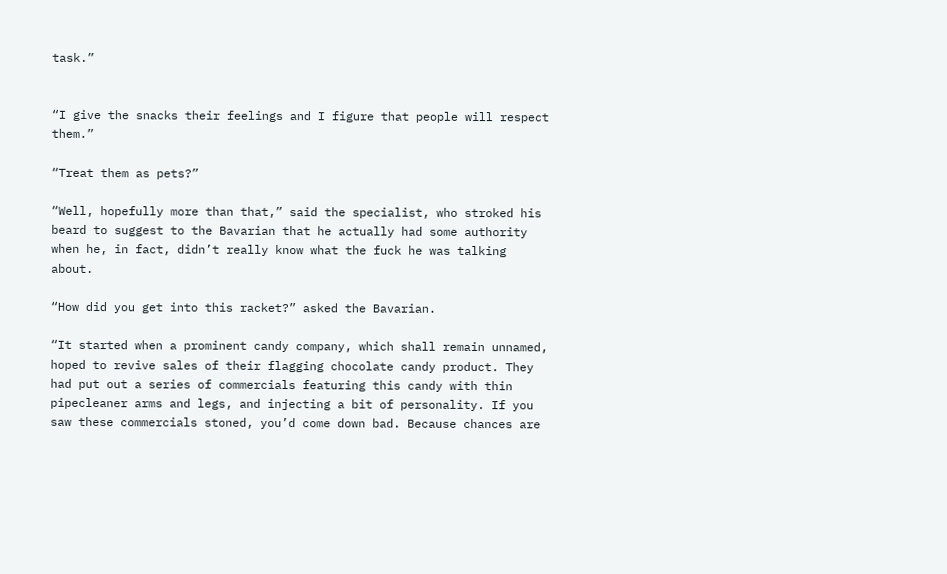task.”


“I give the snacks their feelings and I figure that people will respect them.”

“Treat them as pets?”

“Well, hopefully more than that,” said the specialist, who stroked his beard to suggest to the Bavarian that he actually had some authority when he, in fact, didn’t really know what the fuck he was talking about.

“How did you get into this racket?” asked the Bavarian.

“It started when a prominent candy company, which shall remain unnamed, hoped to revive sales of their flagging chocolate candy product. They had put out a series of commercials featuring this candy with thin pipecleaner arms and legs, and injecting a bit of personality. If you saw these commercials stoned, you’d come down bad. Because chances are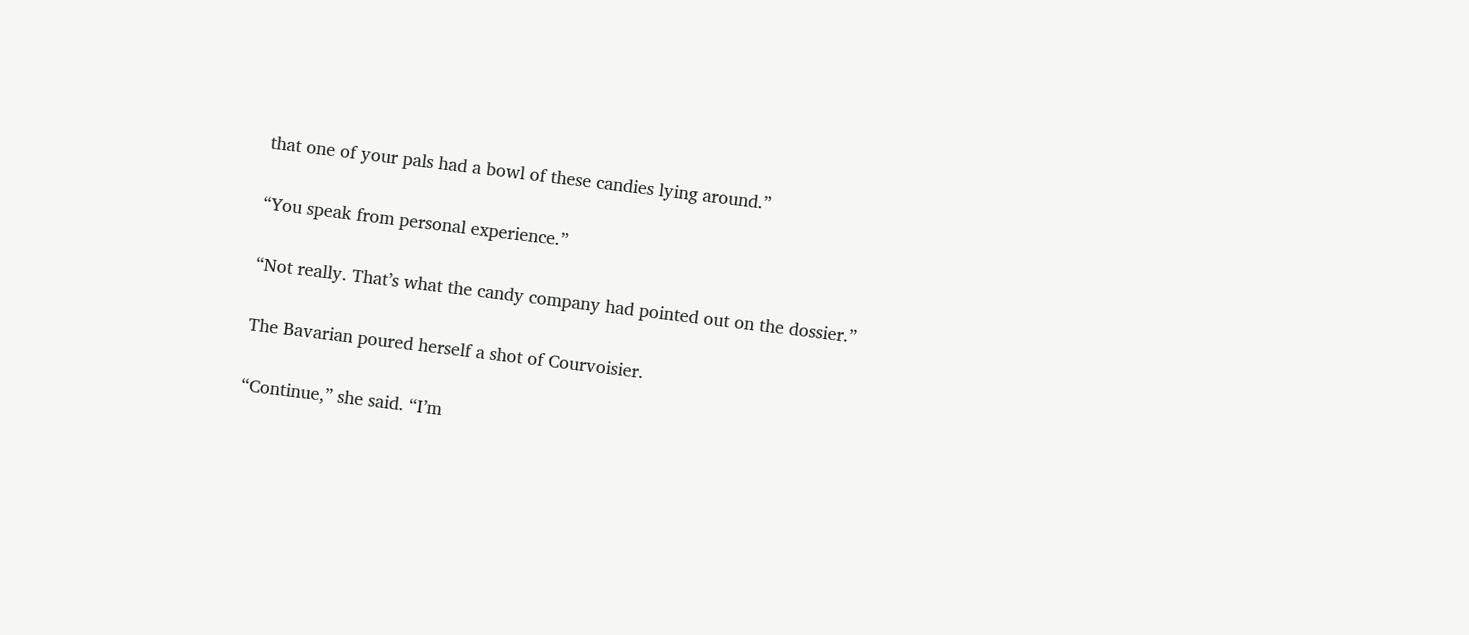that one of your pals had a bowl of these candies lying around.”

“You speak from personal experience.”

“Not really. That’s what the candy company had pointed out on the dossier.”

The Bavarian poured herself a shot of Courvoisier.

“Continue,” she said. “I’m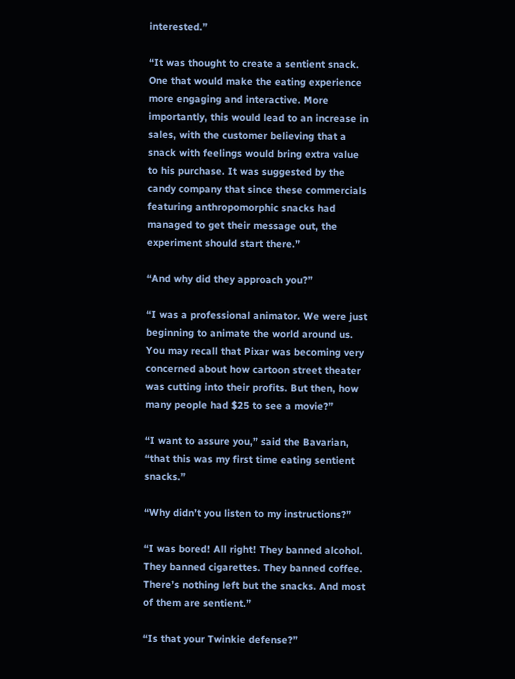interested.”

“It was thought to create a sentient snack. One that would make the eating experience more engaging and interactive. More importantly, this would lead to an increase in sales, with the customer believing that a snack with feelings would bring extra value to his purchase. It was suggested by the candy company that since these commercials featuring anthropomorphic snacks had managed to get their message out, the experiment should start there.”

“And why did they approach you?”

“I was a professional animator. We were just beginning to animate the world around us. You may recall that Pixar was becoming very concerned about how cartoon street theater was cutting into their profits. But then, how many people had $25 to see a movie?”

“I want to assure you,” said the Bavarian, “that this was my first time eating sentient snacks.”

“Why didn’t you listen to my instructions?”

“I was bored! All right! They banned alcohol. They banned cigarettes. They banned coffee. There’s nothing left but the snacks. And most of them are sentient.”

“Is that your Twinkie defense?”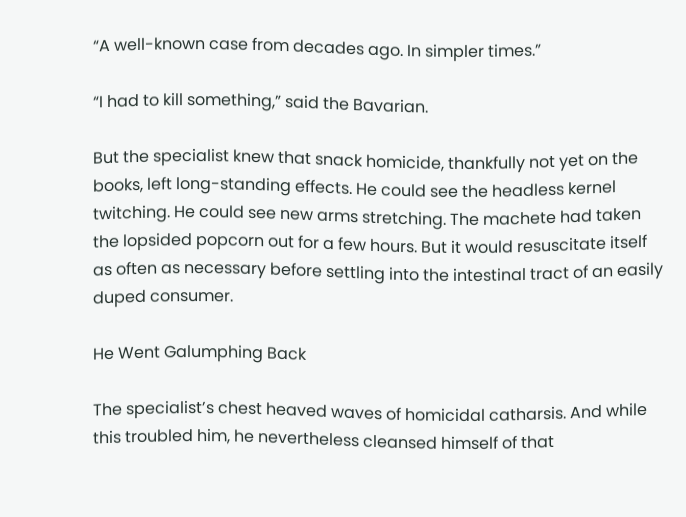“A well-known case from decades ago. In simpler times.”

“I had to kill something,” said the Bavarian.

But the specialist knew that snack homicide, thankfully not yet on the books, left long-standing effects. He could see the headless kernel twitching. He could see new arms stretching. The machete had taken the lopsided popcorn out for a few hours. But it would resuscitate itself as often as necessary before settling into the intestinal tract of an easily duped consumer.

He Went Galumphing Back

The specialist’s chest heaved waves of homicidal catharsis. And while this troubled him, he nevertheless cleansed himself of that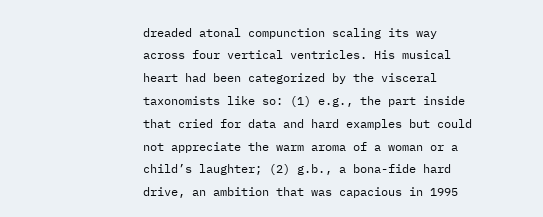dreaded atonal compunction scaling its way across four vertical ventricles. His musical heart had been categorized by the visceral taxonomists like so: (1) e.g., the part inside that cried for data and hard examples but could not appreciate the warm aroma of a woman or a child’s laughter; (2) g.b., a bona-fide hard drive, an ambition that was capacious in 1995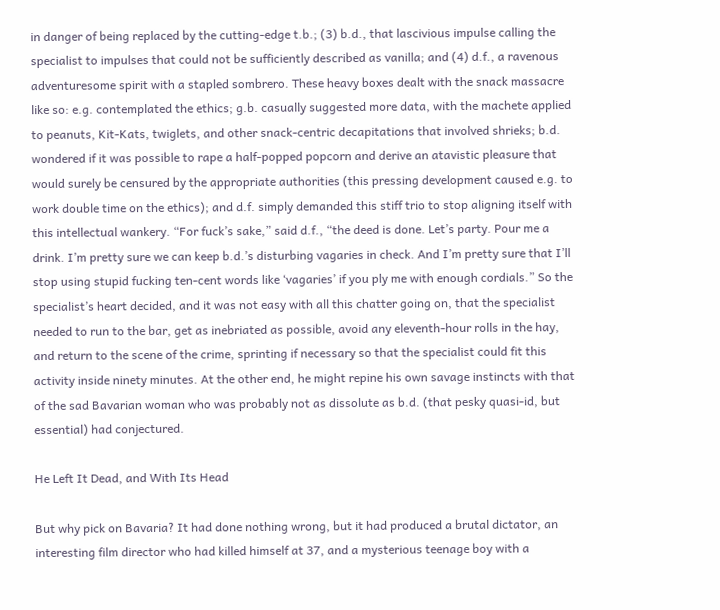in danger of being replaced by the cutting-edge t.b.; (3) b.d., that lascivious impulse calling the specialist to impulses that could not be sufficiently described as vanilla; and (4) d.f., a ravenous adventuresome spirit with a stapled sombrero. These heavy boxes dealt with the snack massacre like so: e.g. contemplated the ethics; g.b. casually suggested more data, with the machete applied to peanuts, Kit-Kats, twiglets, and other snack-centric decapitations that involved shrieks; b.d. wondered if it was possible to rape a half-popped popcorn and derive an atavistic pleasure that would surely be censured by the appropriate authorities (this pressing development caused e.g. to work double time on the ethics); and d.f. simply demanded this stiff trio to stop aligning itself with this intellectual wankery. “For fuck’s sake,” said d.f., “the deed is done. Let’s party. Pour me a drink. I’m pretty sure we can keep b.d.’s disturbing vagaries in check. And I’m pretty sure that I’ll stop using stupid fucking ten-cent words like ‘vagaries’ if you ply me with enough cordials.” So the specialist’s heart decided, and it was not easy with all this chatter going on, that the specialist needed to run to the bar, get as inebriated as possible, avoid any eleventh-hour rolls in the hay, and return to the scene of the crime, sprinting if necessary so that the specialist could fit this activity inside ninety minutes. At the other end, he might repine his own savage instincts with that of the sad Bavarian woman who was probably not as dissolute as b.d. (that pesky quasi-id, but essential) had conjectured.

He Left It Dead, and With Its Head

But why pick on Bavaria? It had done nothing wrong, but it had produced a brutal dictator, an interesting film director who had killed himself at 37, and a mysterious teenage boy with a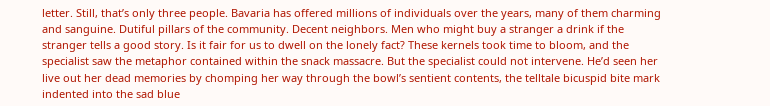letter. Still, that’s only three people. Bavaria has offered millions of individuals over the years, many of them charming and sanguine. Dutiful pillars of the community. Decent neighbors. Men who might buy a stranger a drink if the stranger tells a good story. Is it fair for us to dwell on the lonely fact? These kernels took time to bloom, and the specialist saw the metaphor contained within the snack massacre. But the specialist could not intervene. He’d seen her live out her dead memories by chomping her way through the bowl’s sentient contents, the telltale bicuspid bite mark indented into the sad blue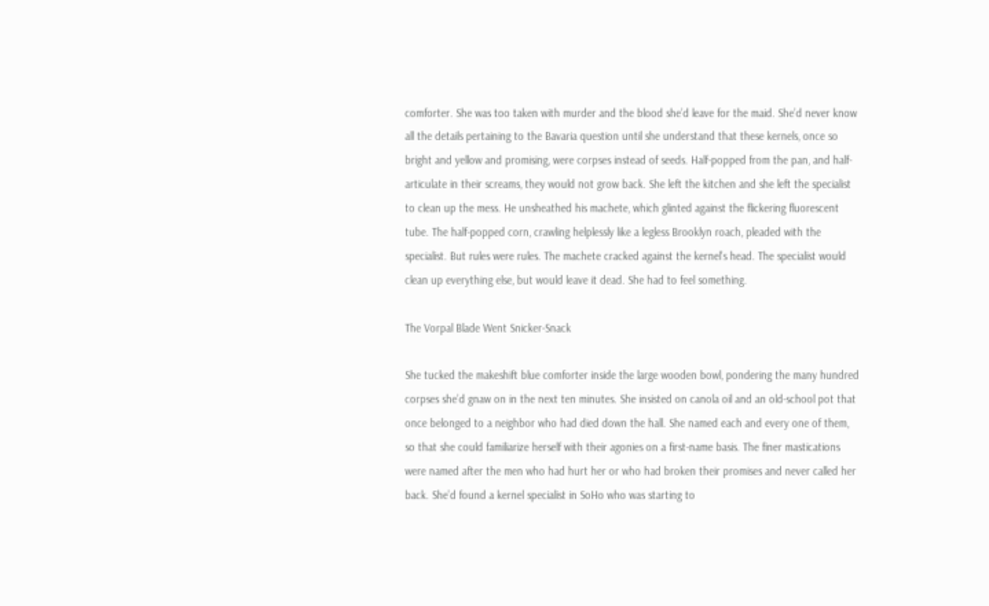comforter. She was too taken with murder and the blood she’d leave for the maid. She’d never know all the details pertaining to the Bavaria question until she understand that these kernels, once so bright and yellow and promising, were corpses instead of seeds. Half-popped from the pan, and half-articulate in their screams, they would not grow back. She left the kitchen and she left the specialist to clean up the mess. He unsheathed his machete, which glinted against the flickering fluorescent tube. The half-popped corn, crawling helplessly like a legless Brooklyn roach, pleaded with the specialist. But rules were rules. The machete cracked against the kernel’s head. The specialist would clean up everything else, but would leave it dead. She had to feel something.

The Vorpal Blade Went Snicker-Snack

She tucked the makeshift blue comforter inside the large wooden bowl, pondering the many hundred corpses she’d gnaw on in the next ten minutes. She insisted on canola oil and an old-school pot that once belonged to a neighbor who had died down the hall. She named each and every one of them, so that she could familiarize herself with their agonies on a first-name basis. The finer mastications were named after the men who had hurt her or who had broken their promises and never called her back. She’d found a kernel specialist in SoHo who was starting to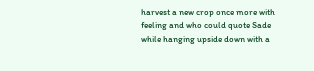harvest a new crop once more with feeling and who could quote Sade while hanging upside down with a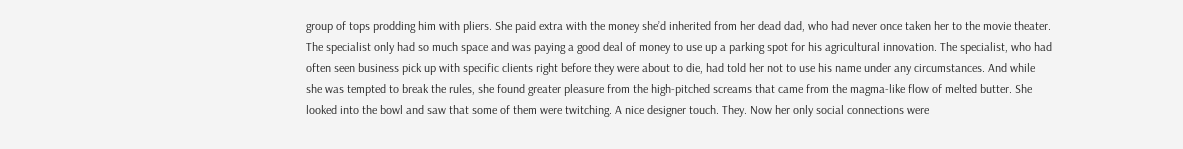group of tops prodding him with pliers. She paid extra with the money she’d inherited from her dead dad, who had never once taken her to the movie theater. The specialist only had so much space and was paying a good deal of money to use up a parking spot for his agricultural innovation. The specialist, who had often seen business pick up with specific clients right before they were about to die, had told her not to use his name under any circumstances. And while she was tempted to break the rules, she found greater pleasure from the high-pitched screams that came from the magma-like flow of melted butter. She looked into the bowl and saw that some of them were twitching. A nice designer touch. They. Now her only social connections were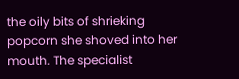the oily bits of shrieking popcorn she shoved into her mouth. The specialist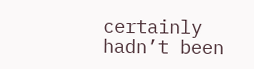certainly hadn’t been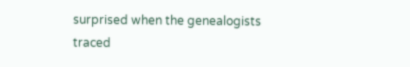surprised when the genealogists traced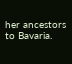her ancestors to Bavaria.